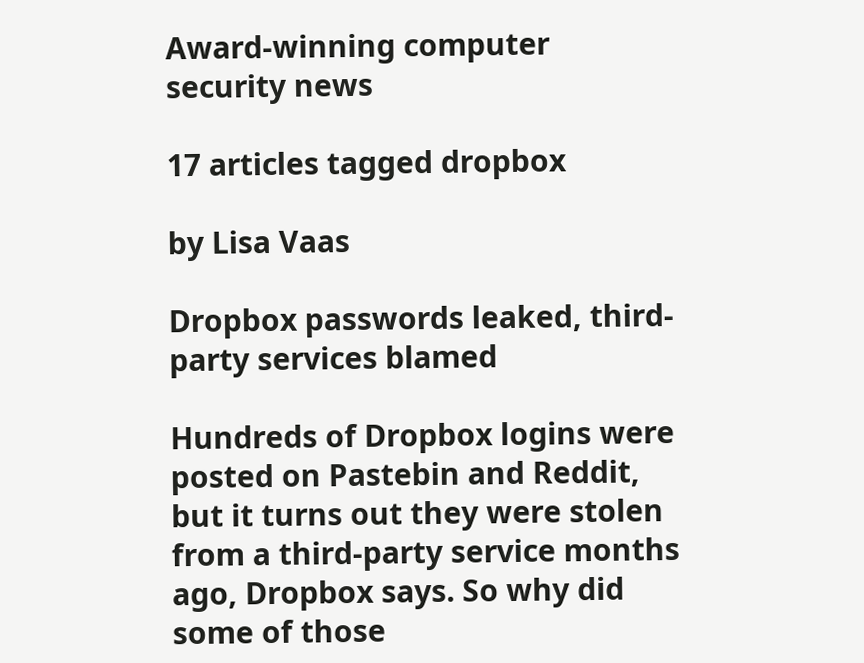Award-winning computer security news

17 articles tagged dropbox

by Lisa Vaas

Dropbox passwords leaked, third-party services blamed

Hundreds of Dropbox logins were posted on Pastebin and Reddit, but it turns out they were stolen from a third-party service months ago, Dropbox says. So why did some of those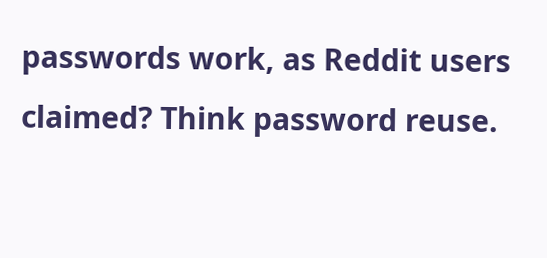passwords work, as Reddit users claimed? Think password reuse.